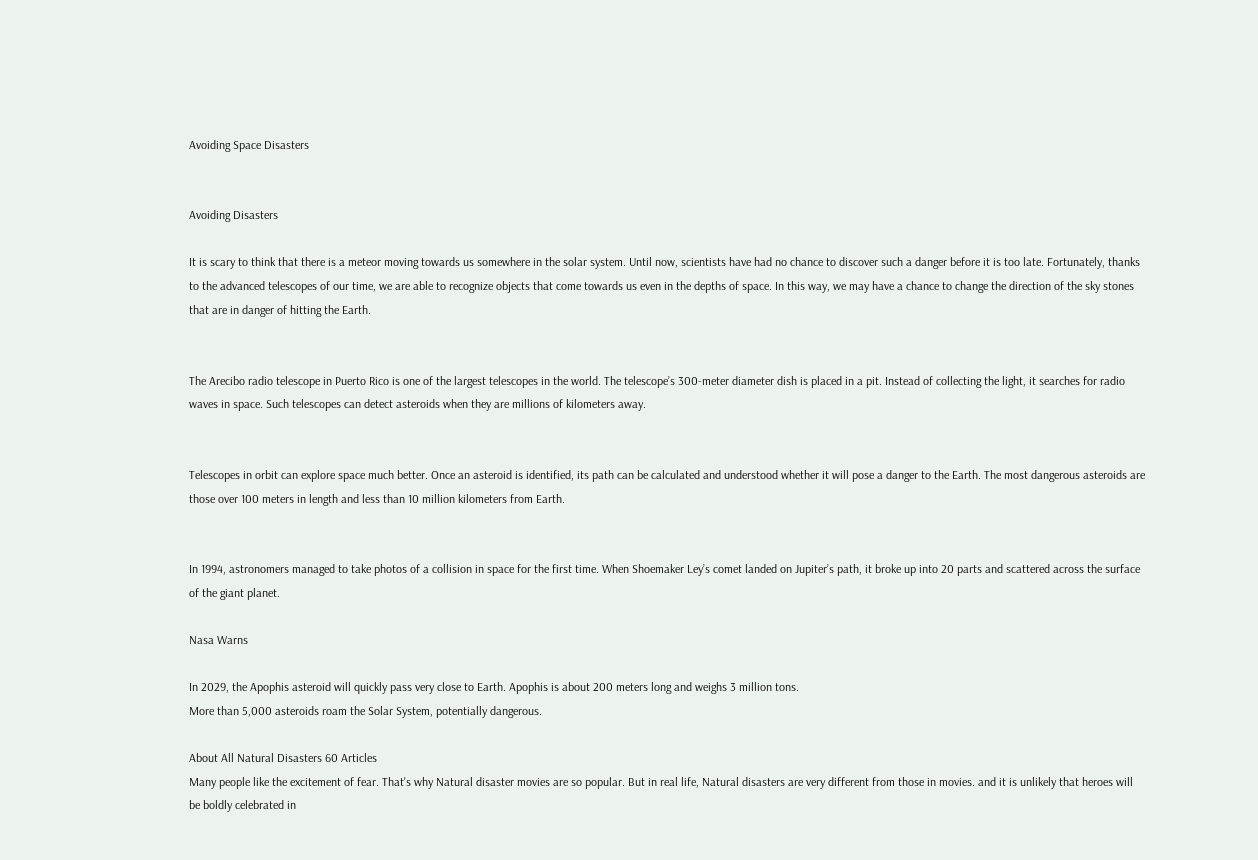Avoiding Space Disasters


Avoiding Disasters

It is scary to think that there is a meteor moving towards us somewhere in the solar system. Until now, scientists have had no chance to discover such a danger before it is too late. Fortunately, thanks to the advanced telescopes of our time, we are able to recognize objects that come towards us even in the depths of space. In this way, we may have a chance to change the direction of the sky stones that are in danger of hitting the Earth.


The Arecibo radio telescope in Puerto Rico is one of the largest telescopes in the world. The telescope’s 300-meter diameter dish is placed in a pit. Instead of collecting the light, it searches for radio waves in space. Such telescopes can detect asteroids when they are millions of kilometers away.


Telescopes in orbit can explore space much better. Once an asteroid is identified, its path can be calculated and understood whether it will pose a danger to the Earth. The most dangerous asteroids are those over 100 meters in length and less than 10 million kilometers from Earth.


In 1994, astronomers managed to take photos of a collision in space for the first time. When Shoemaker Ley’s comet landed on Jupiter’s path, it broke up into 20 parts and scattered across the surface of the giant planet.

Nasa Warns

In 2029, the Apophis asteroid will quickly pass very close to Earth. Apophis is about 200 meters long and weighs 3 million tons.
More than 5,000 asteroids roam the Solar System, potentially dangerous.

About All Natural Disasters 60 Articles
Many people like the excitement of fear. That's why Natural disaster movies are so popular. But in real life, Natural disasters are very different from those in movies. and it is unlikely that heroes will be boldly celebrated in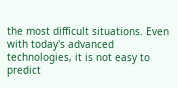the most difficult situations. Even with today's advanced technologies, it is not easy to predict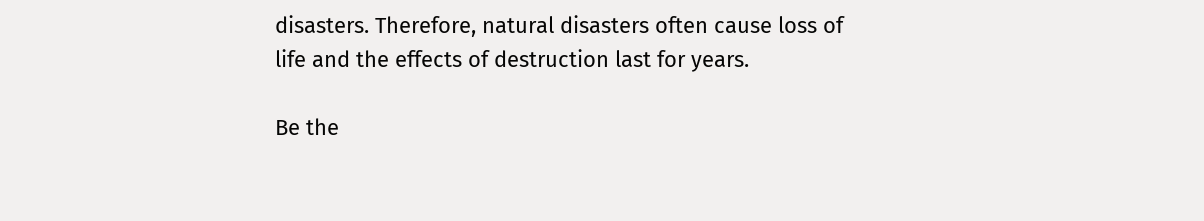disasters. Therefore, natural disasters often cause loss of life and the effects of destruction last for years.

Be the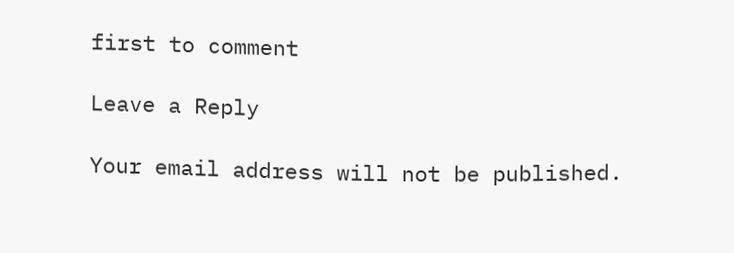first to comment

Leave a Reply

Your email address will not be published.